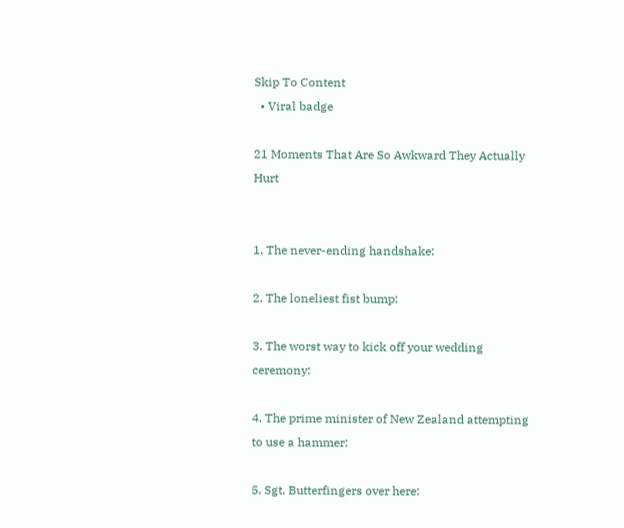Skip To Content
  • Viral badge

21 Moments That Are So Awkward They Actually Hurt


1. The never-ending handshake:

2. The loneliest fist bump:

3. The worst way to kick off your wedding ceremony:

4. The prime minister of New Zealand attempting to use a hammer:

5. Sgt. Butterfingers over here: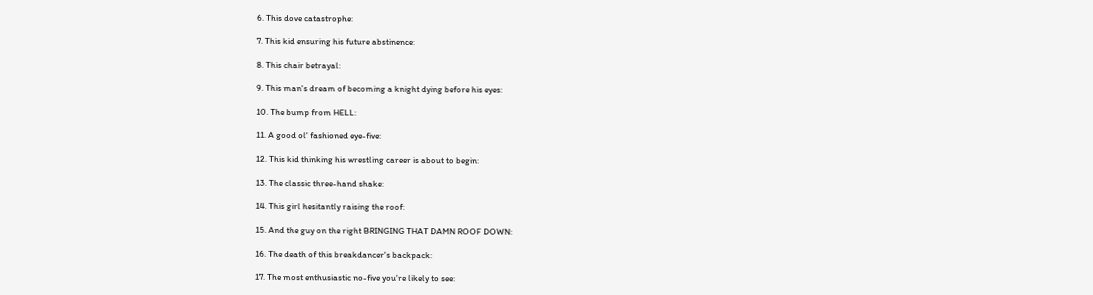6. This dove catastrophe:

7. This kid ensuring his future abstinence:

8. This chair betrayal:

9. This man's dream of becoming a knight dying before his eyes:

10. The bump from HELL:

11. A good ol' fashioned eye-five:

12. This kid thinking his wrestling career is about to begin:

13. The classic three-hand shake:

14. This girl hesitantly raising the roof:

15. And the guy on the right BRINGING THAT DAMN ROOF DOWN:

16. The death of this breakdancer's backpack:

17. The most enthusiastic no-five you're likely to see: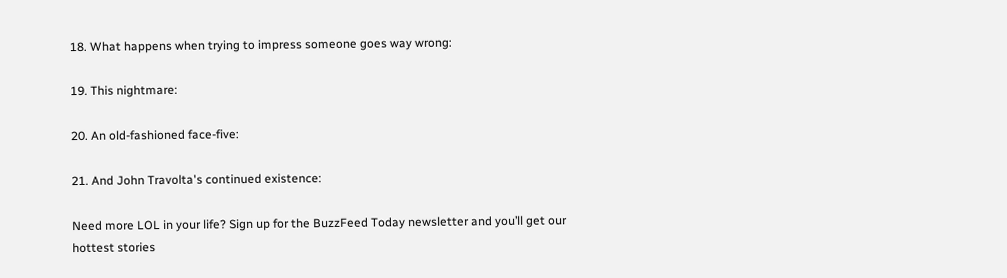18. What happens when trying to impress someone goes way wrong:

19. This nightmare:

20. An old-fashioned face-five:

21. And John Travolta's continued existence:

Need more LOL in your life? Sign up for the BuzzFeed Today newsletter and you’ll get our hottest stories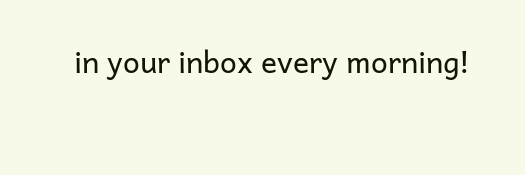in your inbox every morning!